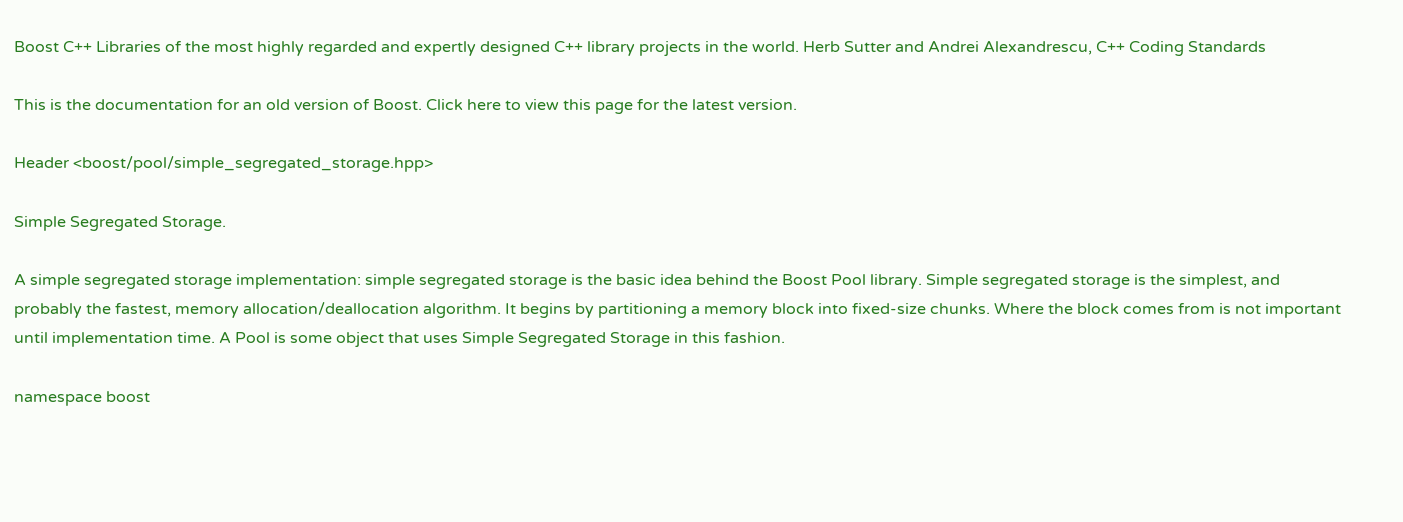Boost C++ Libraries of the most highly regarded and expertly designed C++ library projects in the world. Herb Sutter and Andrei Alexandrescu, C++ Coding Standards

This is the documentation for an old version of Boost. Click here to view this page for the latest version.

Header <boost/pool/simple_segregated_storage.hpp>

Simple Segregated Storage.

A simple segregated storage implementation: simple segregated storage is the basic idea behind the Boost Pool library. Simple segregated storage is the simplest, and probably the fastest, memory allocation/deallocation algorithm. It begins by partitioning a memory block into fixed-size chunks. Where the block comes from is not important until implementation time. A Pool is some object that uses Simple Segregated Storage in this fashion.

namespace boost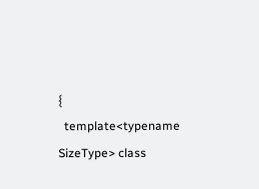{
  template<typename SizeType> class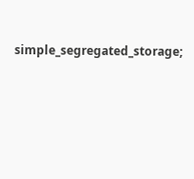simple_segregated_storage;